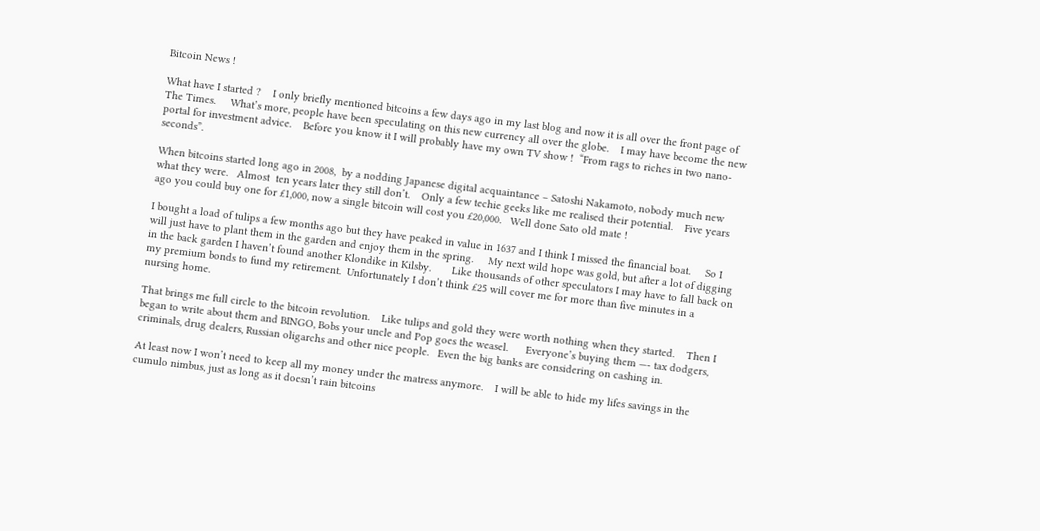Bitcoin News !

What have I started ?    I only briefly mentioned bitcoins a few days ago in my last blog and now it is all over the front page of The Times.     What’s more, people have been speculating on this new currency all over the globe.    I may have become the new portal for investment advice.    Before you know it I will probably have my own TV show !  “From rags to riches in two nano-seconds”.

When bitcoins started long ago in 2008,  by a nodding Japanese digital acquaintance – Satoshi Nakamoto, nobody much new what they were.   Almost  ten years later they still don’t.    Only a few techie geeks like me realised their potential.    Five years ago you could buy one for £1,000, now a single bitcoin will cost you £20,000.   Well done Sato old mate !

I bought a load of tulips a few months ago but they have peaked in value in 1637 and I think I missed the financial boat.     So I will just have to plant them in the garden and enjoy them in the spring.     My next wild hope was gold, but after a lot of digging in the back garden I haven’t found another Klondike in Kilsby.       Like thousands of other speculators I may have to fall back on my premium bonds to fund my retirement.  Unfortunately I don’t think £25 will cover me for more than five minutes in a nursing home.

That brings me full circle to the bitcoin revolution.    Like tulips and gold they were worth nothing when they started.    Then I began to write about them and BINGO, Bobs your uncle and Pop goes the weasel.      Everyone’s buying them —- tax dodgers, criminals, drug dealers, Russian oligarchs and other nice people.   Even the big banks are considering on cashing in.

At least now I won’t need to keep all my money under the matress anymore.    I will be able to hide my lifes savings in the cumulo nimbus, just as long as it doesn’t rain bitcoins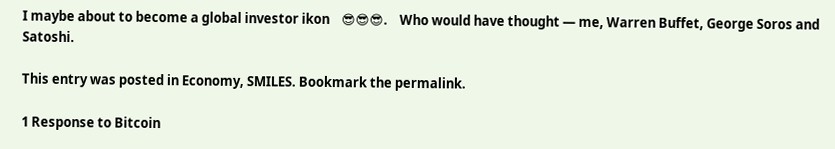I maybe about to become a global investor ikon    😎😎😎.    Who would have thought — me, Warren Buffet, George Soros and Satoshi.

This entry was posted in Economy, SMILES. Bookmark the permalink.

1 Response to Bitcoin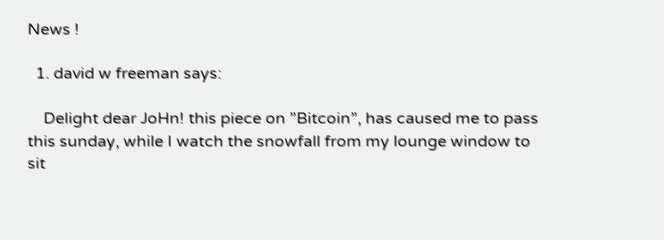News !

  1. david w freeman says:

    Delight dear JoHn! this piece on ”Bitcoin”, has caused me to pass this sunday, while I watch the snowfall from my lounge window to sit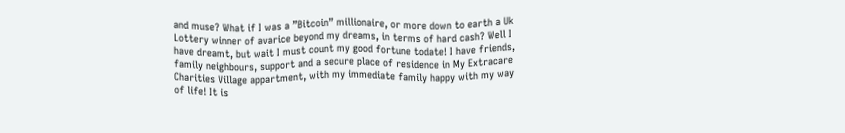and muse? What if I was a ”Bitcoin” millionaire, or more down to earth a Uk Lottery winner of avarice beyond my dreams, in terms of hard cash? Well I have dreamt, but wait I must count my good fortune todate! I have friends, family neighbours, support and a secure place of residence in My Extracare Charities Village appartment, with my immediate family happy with my way of life! It is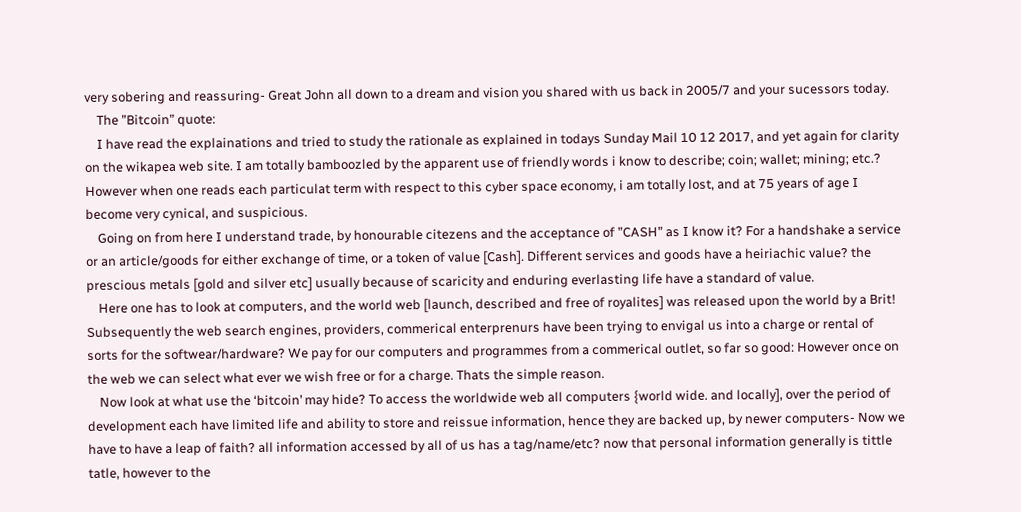very sobering and reassuring- Great John all down to a dream and vision you shared with us back in 2005/7 and your sucessors today.
    The ”Bitcoin” quote:
    I have read the explainations and tried to study the rationale as explained in todays Sunday Mail 10 12 2017, and yet again for clarity on the wikapea web site. I am totally bamboozled by the apparent use of friendly words i know to describe; coin; wallet; mining; etc.? However when one reads each particulat term with respect to this cyber space economy, i am totally lost, and at 75 years of age I become very cynical, and suspicious.
    Going on from here I understand trade, by honourable citezens and the acceptance of ”CASH” as I know it? For a handshake a service or an article/goods for either exchange of time, or a token of value [Cash]. Different services and goods have a heiriachic value? the prescious metals [gold and silver etc] usually because of scaricity and enduring everlasting life have a standard of value.
    Here one has to look at computers, and the world web [launch, described and free of royalites] was released upon the world by a Brit! Subsequently the web search engines, providers, commerical enterprenurs have been trying to envigal us into a charge or rental of sorts for the softwear/hardware? We pay for our computers and programmes from a commerical outlet, so far so good: However once on the web we can select what ever we wish free or for a charge. Thats the simple reason.
    Now look at what use the ‘bitcoin’ may hide? To access the worldwide web all computers {world wide. and locally], over the period of development each have limited life and ability to store and reissue information, hence they are backed up, by newer computers- Now we have to have a leap of faith? all information accessed by all of us has a tag/name/etc? now that personal information generally is tittle tatle, however to the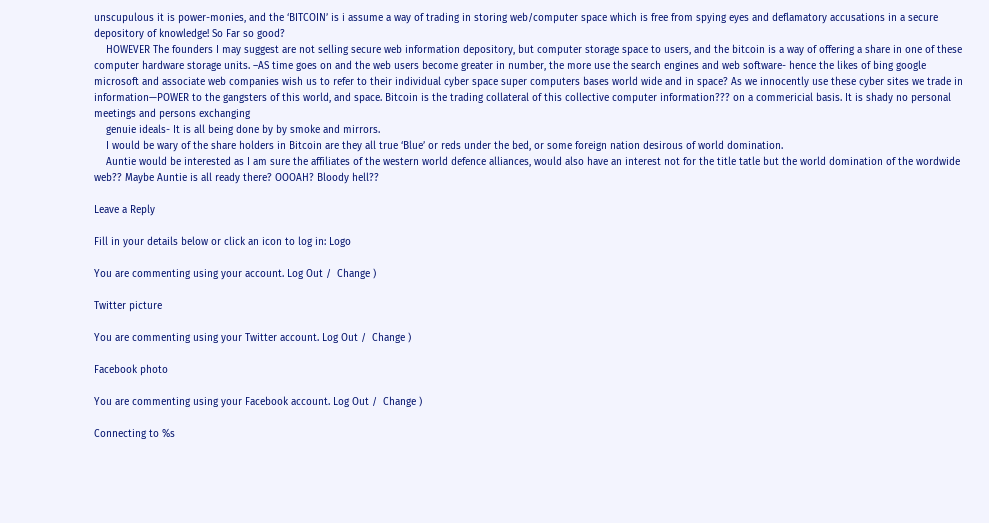unscupulous it is power-monies, and the ‘BITCOIN’ is i assume a way of trading in storing web/computer space which is free from spying eyes and deflamatory accusations in a secure depository of knowledge! So Far so good?
    HOWEVER The founders I may suggest are not selling secure web information depository, but computer storage space to users, and the bitcoin is a way of offering a share in one of these computer hardware storage units. –AS time goes on and the web users become greater in number, the more use the search engines and web software- hence the likes of bing google microsoft and associate web companies wish us to refer to their individual cyber space super computers bases world wide and in space? As we innocently use these cyber sites we trade in information—POWER to the gangsters of this world, and space. Bitcoin is the trading collateral of this collective computer information??? on a commericial basis. It is shady no personal meetings and persons exchanging
    genuie ideals- It is all being done by by smoke and mirrors.
    I would be wary of the share holders in Bitcoin are they all true ‘Blue’ or reds under the bed, or some foreign nation desirous of world domination.
    Auntie would be interested as I am sure the affiliates of the western world defence alliances, would also have an interest not for the title tatle but the world domination of the wordwide web?? Maybe Auntie is all ready there? OOOAH? Bloody hell??

Leave a Reply

Fill in your details below or click an icon to log in: Logo

You are commenting using your account. Log Out /  Change )

Twitter picture

You are commenting using your Twitter account. Log Out /  Change )

Facebook photo

You are commenting using your Facebook account. Log Out /  Change )

Connecting to %s